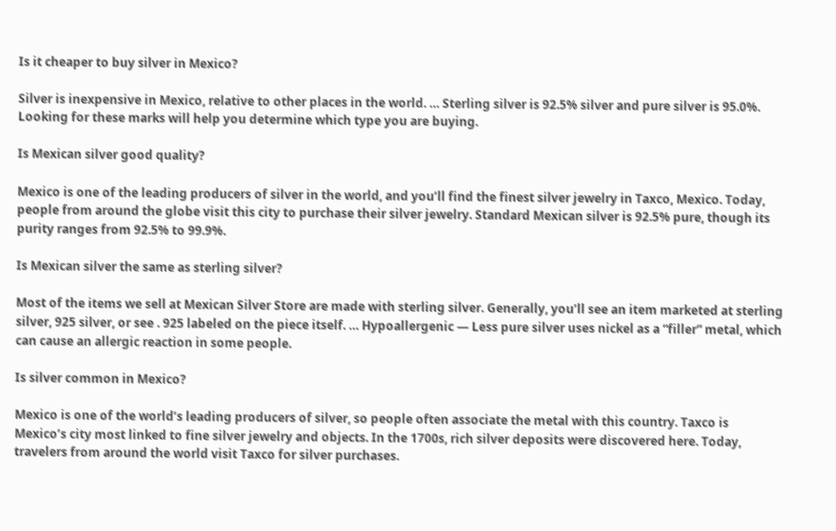Is it cheaper to buy silver in Mexico?

Silver is inexpensive in Mexico, relative to other places in the world. … Sterling silver is 92.5% silver and pure silver is 95.0%. Looking for these marks will help you determine which type you are buying.

Is Mexican silver good quality?

Mexico is one of the leading producers of silver in the world, and you’ll find the finest silver jewelry in Taxco, Mexico. Today, people from around the globe visit this city to purchase their silver jewelry. Standard Mexican silver is 92.5% pure, though its purity ranges from 92.5% to 99.9%.

Is Mexican silver the same as sterling silver?

Most of the items we sell at Mexican Silver Store are made with sterling silver. Generally, you’ll see an item marketed at sterling silver, 925 silver, or see . 925 labeled on the piece itself. … Hypoallergenic — Less pure silver uses nickel as a “filler” metal, which can cause an allergic reaction in some people.

Is silver common in Mexico?

Mexico is one of the world’s leading producers of silver, so people often associate the metal with this country. Taxco is Mexico’s city most linked to fine silver jewelry and objects. In the 1700s, rich silver deposits were discovered here. Today, travelers from around the world visit Taxco for silver purchases.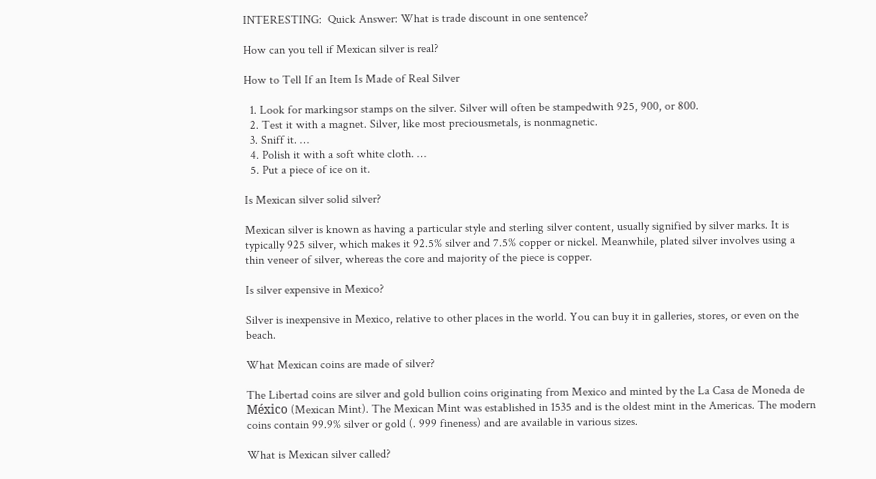INTERESTING:  Quick Answer: What is trade discount in one sentence?

How can you tell if Mexican silver is real?

How to Tell If an Item Is Made of Real Silver

  1. Look for markingsor stamps on the silver. Silver will often be stampedwith 925, 900, or 800.
  2. Test it with a magnet. Silver, like most preciousmetals, is nonmagnetic.
  3. Sniff it. …
  4. Polish it with a soft white cloth. …
  5. Put a piece of ice on it.

Is Mexican silver solid silver?

Mexican silver is known as having a particular style and sterling silver content, usually signified by silver marks. It is typically 925 silver, which makes it 92.5% silver and 7.5% copper or nickel. Meanwhile, plated silver involves using a thin veneer of silver, whereas the core and majority of the piece is copper.

Is silver expensive in Mexico?

Silver is inexpensive in Mexico, relative to other places in the world. You can buy it in galleries, stores, or even on the beach.

What Mexican coins are made of silver?

The Libertad coins are silver and gold bullion coins originating from Mexico and minted by the La Casa de Moneda de México (Mexican Mint). The Mexican Mint was established in 1535 and is the oldest mint in the Americas. The modern coins contain 99.9% silver or gold (. 999 fineness) and are available in various sizes.

What is Mexican silver called?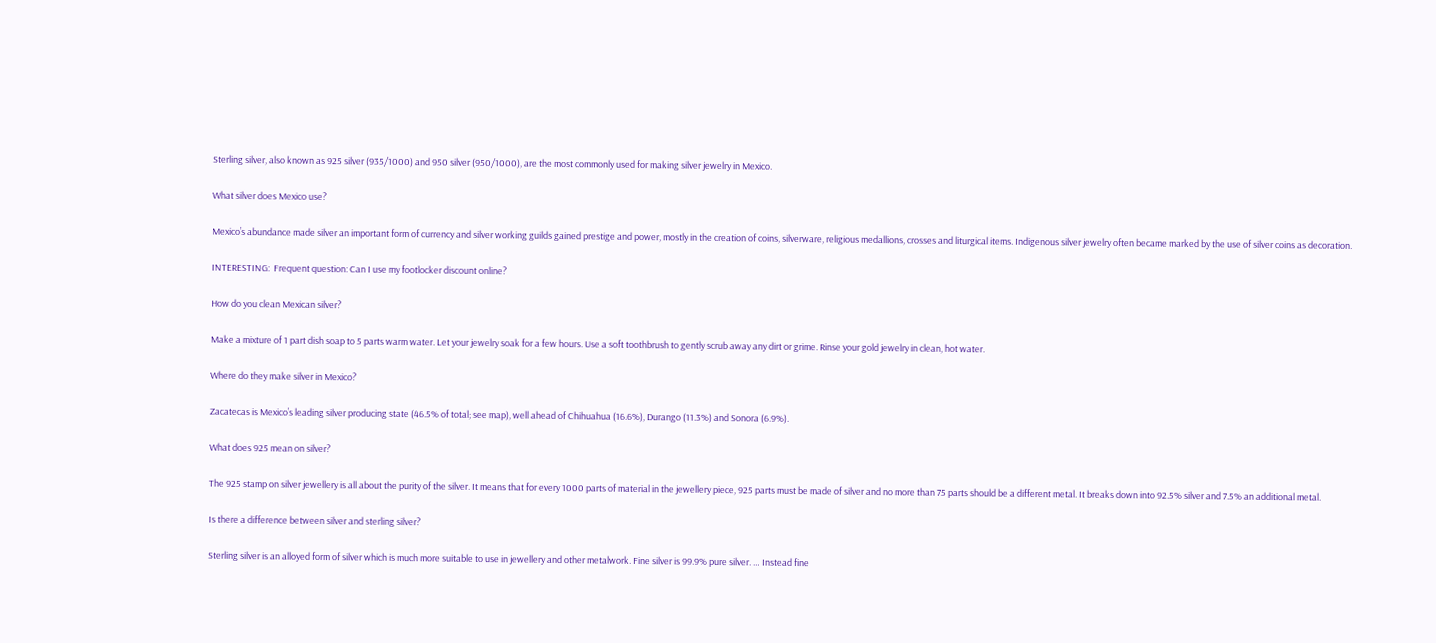Sterling silver, also known as 925 silver (935/1000) and 950 silver (950/1000), are the most commonly used for making silver jewelry in Mexico.

What silver does Mexico use?

Mexico’s abundance made silver an important form of currency and silver working guilds gained prestige and power, mostly in the creation of coins, silverware, religious medallions, crosses and liturgical items. Indigenous silver jewelry often became marked by the use of silver coins as decoration.

INTERESTING:  Frequent question: Can I use my footlocker discount online?

How do you clean Mexican silver?

Make a mixture of 1 part dish soap to 5 parts warm water. Let your jewelry soak for a few hours. Use a soft toothbrush to gently scrub away any dirt or grime. Rinse your gold jewelry in clean, hot water.

Where do they make silver in Mexico?

Zacatecas is Mexico’s leading silver producing state (46.5% of total; see map), well ahead of Chihuahua (16.6%), Durango (11.3%) and Sonora (6.9%).

What does 925 mean on silver?

The 925 stamp on silver jewellery is all about the purity of the silver. It means that for every 1000 parts of material in the jewellery piece, 925 parts must be made of silver and no more than 75 parts should be a different metal. It breaks down into 92.5% silver and 7.5% an additional metal.

Is there a difference between silver and sterling silver?

Sterling silver is an alloyed form of silver which is much more suitable to use in jewellery and other metalwork. Fine silver is 99.9% pure silver. … Instead fine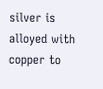silver is alloyed with copper to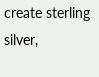create sterling silver,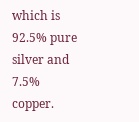which is 92.5% pure silver and 7.5% copper.